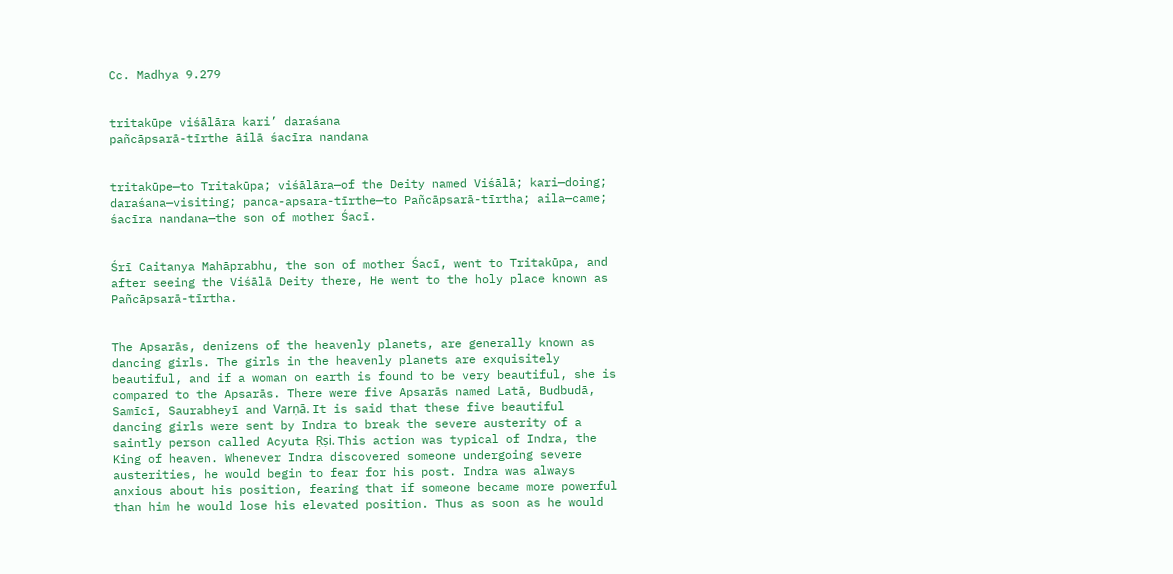Cc. Madhya 9.279


tritakūpe viśālāra kari’ daraśana
pañcāpsarā-tīrthe āilā śacīra nandana


tritakūpe—to Tritakūpa; viśālāra—of the Deity named Viśālā; kari—doing; daraśana—visiting; panca-apsara-tīrthe—to Pañcāpsarā-tīrtha; aila—came; śacīra nandana—the son of mother Śacī.


Śrī Caitanya Mahāprabhu, the son of mother Śacī, went to Tritakūpa, and after seeing the Viśālā Deity there, He went to the holy place known as Pañcāpsarā-tīrtha.


The Apsarās, denizens of the heavenly planets, are generally known as dancing girls. The girls in the heavenly planets are exquisitely beautiful, and if a woman on earth is found to be very beautiful, she is compared to the Apsarās. There were five Apsarās named Latā, Budbudā, Samīcī, Saurabheyī and Varṇā. It is said that these five beautiful dancing girls were sent by Indra to break the severe austerity of a saintly person called Acyuta Ṛṣi. This action was typical of Indra, the King of heaven. Whenever Indra discovered someone undergoing severe austerities, he would begin to fear for his post. Indra was always anxious about his position, fearing that if someone became more powerful than him he would lose his elevated position. Thus as soon as he would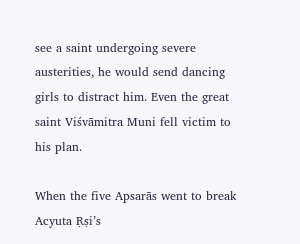see a saint undergoing severe austerities, he would send dancing girls to distract him. Even the great saint Viśvāmitra Muni fell victim to his plan.

When the five Apsarās went to break Acyuta Ṛṣi’s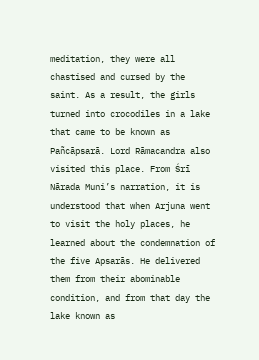meditation, they were all chastised and cursed by the saint. As a result, the girls turned into crocodiles in a lake that came to be known as Pañcāpsarā. Lord Rāmacandra also visited this place. From Śrī Nārada Muni’s narration, it is understood that when Arjuna went to visit the holy places, he learned about the condemnation of the five Apsarās. He delivered them from their abominable condition, and from that day the lake known as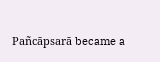Pañcāpsarā became a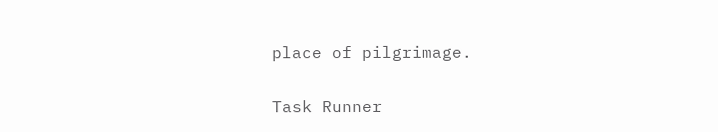place of pilgrimage.

Task Runner